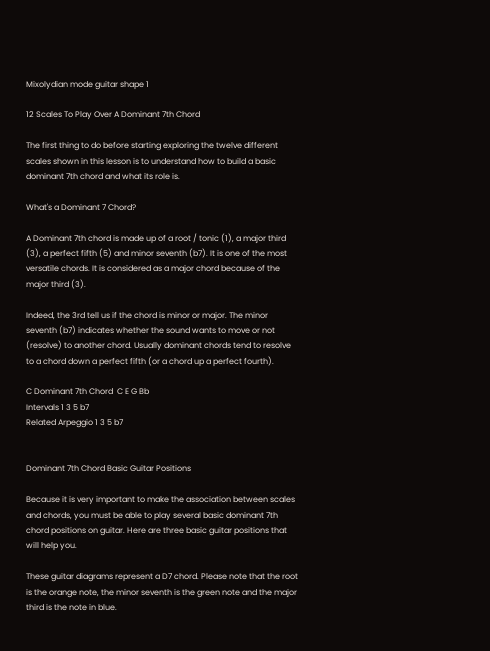Mixolydian mode guitar shape 1

12 Scales To Play Over A Dominant 7th Chord

The first thing to do before starting exploring the twelve different scales shown in this lesson is to understand how to build a basic dominant 7th chord and what its role is.

What's a Dominant 7 Chord?

A Dominant 7th chord is made up of a root / tonic (1), a major third (3), a perfect fifth (5) and minor seventh (b7). It is one of the most versatile chords. It is considered as a major chord because of the major third (3).

Indeed, the 3rd tell us if the chord is minor or major. The minor seventh (b7) indicates whether the sound wants to move or not (resolve) to another chord. Usually dominant chords tend to resolve to a chord down a perfect fifth (or a chord up a perfect fourth).

C Dominant 7th Chord  C E G Bb
Intervals 1 3 5 b7
Related Arpeggio 1 3 5 b7


Dominant 7th Chord Basic Guitar Positions

Because it is very important to make the association between scales and chords, you must be able to play several basic dominant 7th chord positions on guitar. Here are three basic guitar positions that will help you.

These guitar diagrams represent a D7 chord. Please note that the root is the orange note, the minor seventh is the green note and the major third is the note in blue.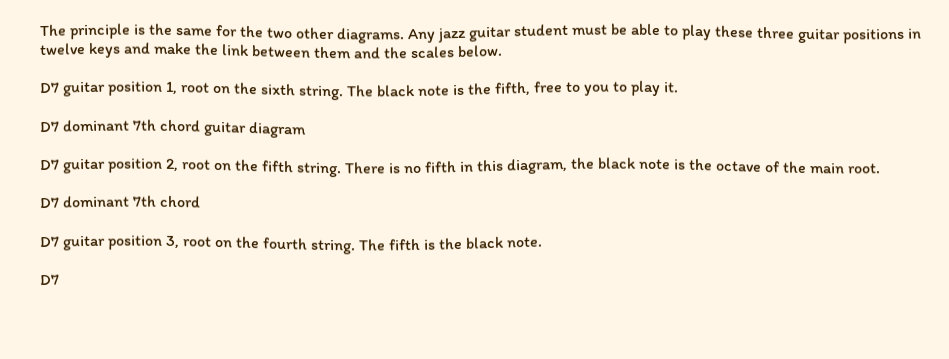The principle is the same for the two other diagrams. Any jazz guitar student must be able to play these three guitar positions in twelve keys and make the link between them and the scales below.

D7 guitar position 1, root on the sixth string. The black note is the fifth, free to you to play it.

D7 dominant 7th chord guitar diagram

D7 guitar position 2, root on the fifth string. There is no fifth in this diagram, the black note is the octave of the main root.

D7 dominant 7th chord

D7 guitar position 3, root on the fourth string. The fifth is the black note.

D7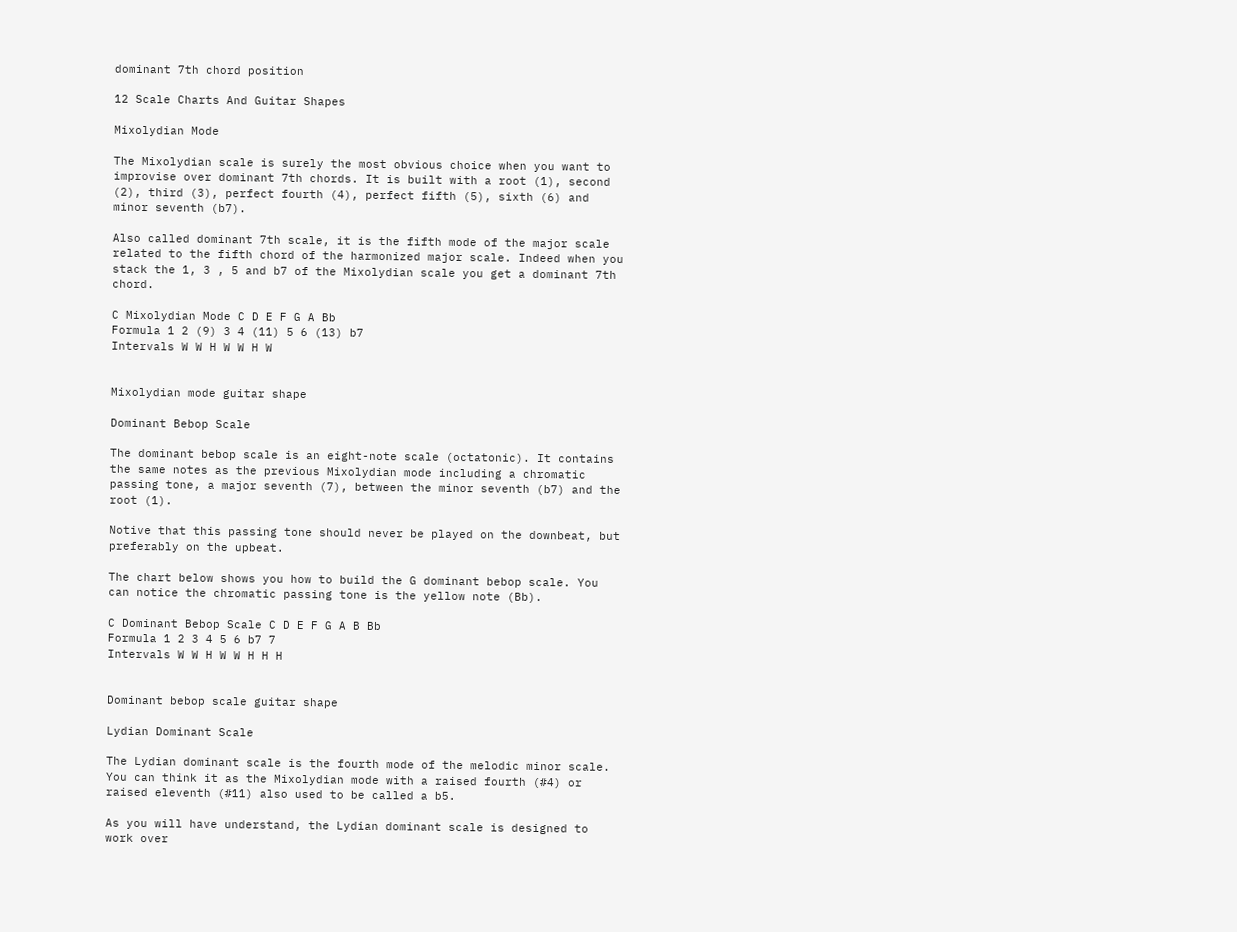dominant 7th chord position

12 Scale Charts And Guitar Shapes

Mixolydian Mode

The Mixolydian scale is surely the most obvious choice when you want to improvise over dominant 7th chords. It is built with a root (1), second (2), third (3), perfect fourth (4), perfect fifth (5), sixth (6) and minor seventh (b7).

Also called dominant 7th scale, it is the fifth mode of the major scale related to the fifth chord of the harmonized major scale. Indeed when you stack the 1, 3 , 5 and b7 of the Mixolydian scale you get a dominant 7th chord.

C Mixolydian Mode C D E F G A Bb
Formula 1 2 (9) 3 4 (11) 5 6 (13) b7
Intervals W W H W W H W


Mixolydian mode guitar shape

Dominant Bebop Scale

The dominant bebop scale is an eight-note scale (octatonic). It contains the same notes as the previous Mixolydian mode including a chromatic passing tone, a major seventh (7), between the minor seventh (b7) and the root (1).

Notive that this passing tone should never be played on the downbeat, but preferably on the upbeat.

The chart below shows you how to build the G dominant bebop scale. You can notice the chromatic passing tone is the yellow note (Bb).

C Dominant Bebop Scale C D E F G A B Bb
Formula 1 2 3 4 5 6 b7 7
Intervals W W H W W H H H


Dominant bebop scale guitar shape

Lydian Dominant Scale

The Lydian dominant scale is the fourth mode of the melodic minor scale. You can think it as the Mixolydian mode with a raised fourth (#4) or raised eleventh (#11) also used to be called a b5.

As you will have understand, the Lydian dominant scale is designed to work over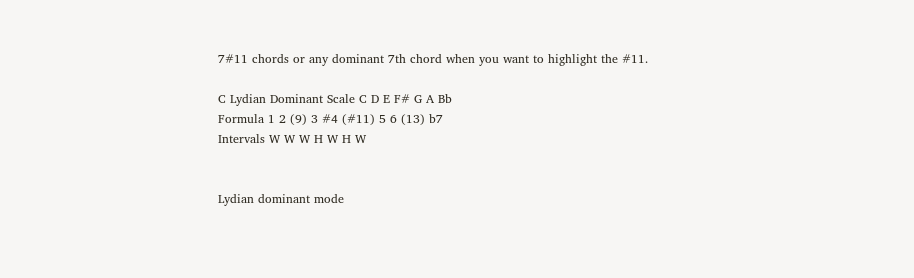7#11 chords or any dominant 7th chord when you want to highlight the #11.

C Lydian Dominant Scale C D E F# G A Bb
Formula 1 2 (9) 3 #4 (#11) 5 6 (13) b7
Intervals W W W H W H W


Lydian dominant mode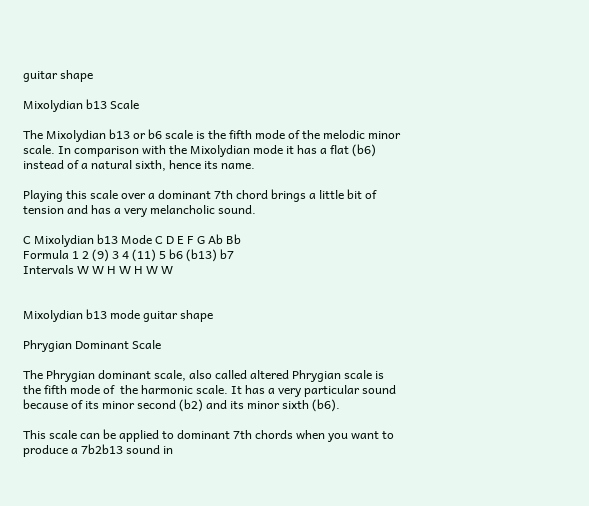guitar shape

Mixolydian b13 Scale

The Mixolydian b13 or b6 scale is the fifth mode of the melodic minor scale. In comparison with the Mixolydian mode it has a flat (b6) instead of a natural sixth, hence its name.

Playing this scale over a dominant 7th chord brings a little bit of tension and has a very melancholic sound.

C Mixolydian b13 Mode C D E F G Ab Bb
Formula 1 2 (9) 3 4 (11) 5 b6 (b13) b7
Intervals W W H W H W W


Mixolydian b13 mode guitar shape

Phrygian Dominant Scale

The Phrygian dominant scale, also called altered Phrygian scale is the fifth mode of  the harmonic scale. It has a very particular sound because of its minor second (b2) and its minor sixth (b6).

This scale can be applied to dominant 7th chords when you want to produce a 7b2b13 sound in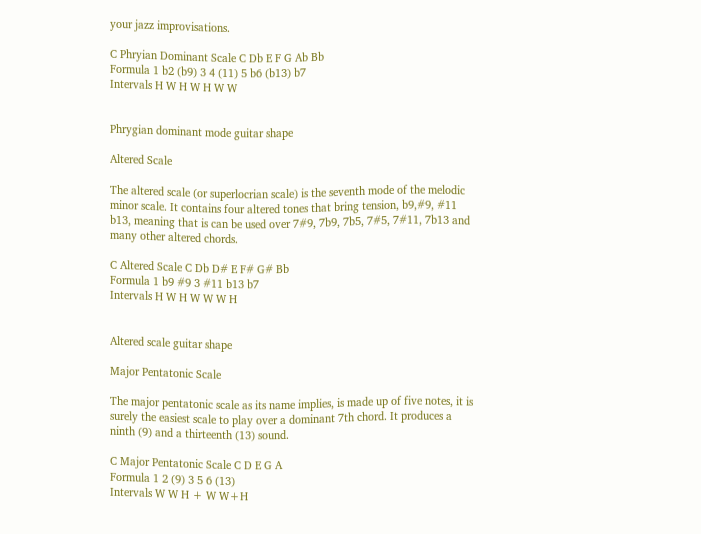your jazz improvisations.

C Phryian Dominant Scale C Db E F G Ab Bb
Formula 1 b2 (b9) 3 4 (11) 5 b6 (b13) b7
Intervals H W H W H W W


Phrygian dominant mode guitar shape

Altered Scale

The altered scale (or superlocrian scale) is the seventh mode of the melodic minor scale. It contains four altered tones that bring tension, b9,#9, #11 b13, meaning that is can be used over 7#9, 7b9, 7b5, 7#5, 7#11, 7b13 and many other altered chords.

C Altered Scale C Db D# E F# G# Bb
Formula 1 b9 #9 3 #11 b13 b7
Intervals H W H W W W H


Altered scale guitar shape

Major Pentatonic Scale

The major pentatonic scale as its name implies, is made up of five notes, it is surely the easiest scale to play over a dominant 7th chord. It produces a ninth (9) and a thirteenth (13) sound.

C Major Pentatonic Scale C D E G A
Formula 1 2 (9) 3 5 6 (13)
Intervals W W H + W W+H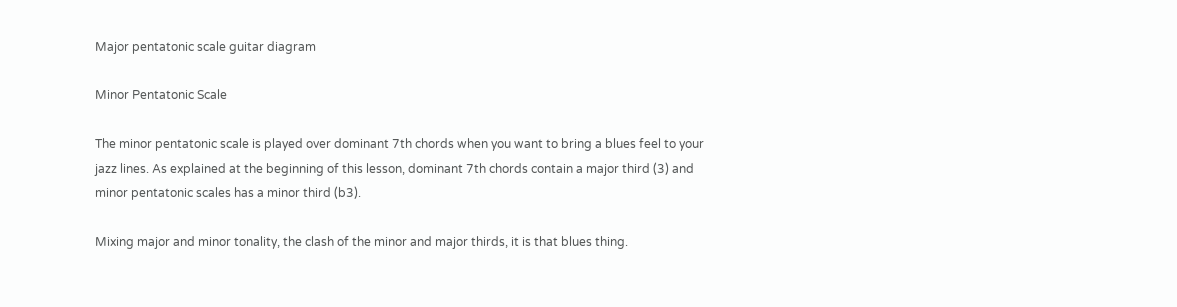Major pentatonic scale guitar diagram

Minor Pentatonic Scale

The minor pentatonic scale is played over dominant 7th chords when you want to bring a blues feel to your jazz lines. As explained at the beginning of this lesson, dominant 7th chords contain a major third (3) and minor pentatonic scales has a minor third (b3).

Mixing major and minor tonality, the clash of the minor and major thirds, it is that blues thing.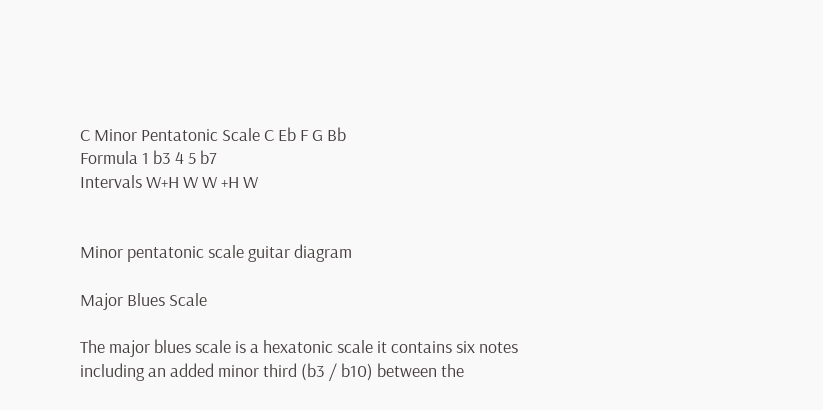C Minor Pentatonic Scale C Eb F G Bb
Formula 1 b3 4 5 b7
Intervals W+H W W +H W


Minor pentatonic scale guitar diagram

Major Blues Scale

The major blues scale is a hexatonic scale it contains six notes including an added minor third (b3 / b10) between the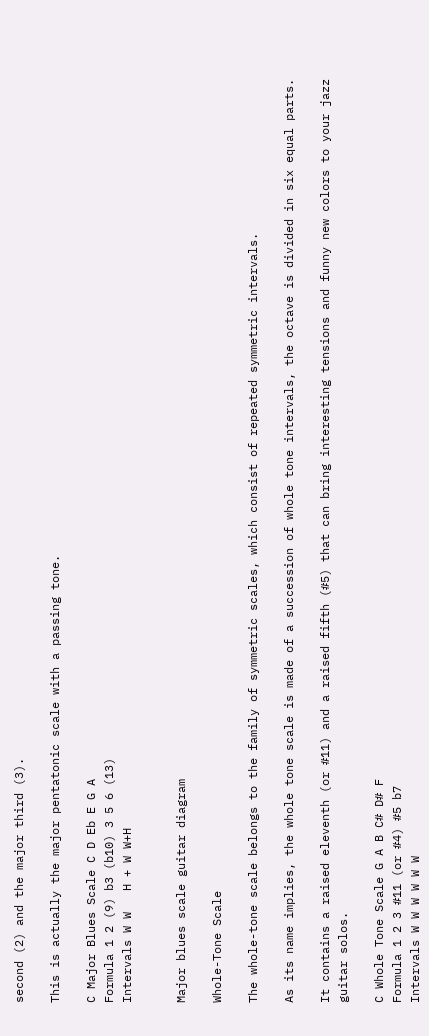second (2) and the major third (3).

This is actually the major pentatonic scale with a passing tone.

C Major Blues Scale C D Eb E G A
Formula 1 2 (9) b3 (b10) 3 5 6 (13)
Intervals W W   H + W W+H


Major blues scale guitar diagram

Whole-Tone Scale

The whole-tone scale belongs to the family of symmetric scales, which consist of repeated symmetric intervals.

As its name implies, the whole tone scale is made of a succession of whole tone intervals, the octave is divided in six equal parts.

It contains a raised eleventh (or #11) and a raised fifth (#5) that can bring interesting tensions and funny new colors to your jazz guitar solos.

C Whole Tone Scale G A B C# D# F
Formula 1 2 3 #11 (or #4) #5 b7
Intervals W W W W W W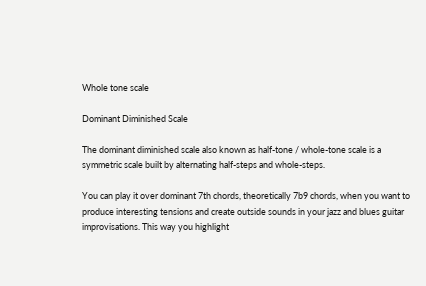Whole tone scale

Dominant Diminished Scale

The dominant diminished scale also known as half-tone / whole-tone scale is a symmetric scale built by alternating half-steps and whole-steps.

You can play it over dominant 7th chords, theoretically 7b9 chords, when you want to produce interesting tensions and create outside sounds in your jazz and blues guitar improvisations. This way you highlight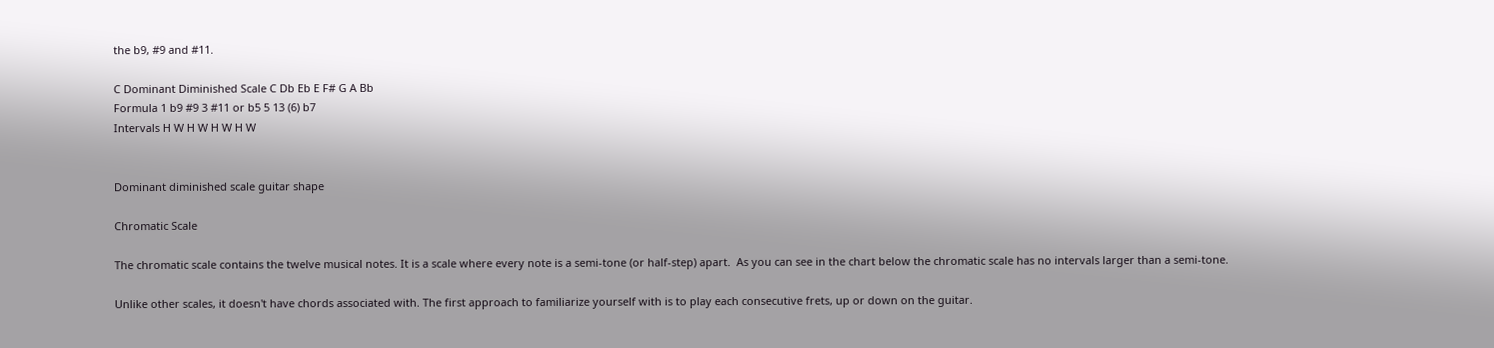the b9, #9 and #11.

C Dominant Diminished Scale C Db Eb E F# G A Bb
Formula 1 b9 #9 3 #11 or b5 5 13 (6) b7
Intervals H W H W H W H W


Dominant diminished scale guitar shape

Chromatic Scale

The chromatic scale contains the twelve musical notes. It is a scale where every note is a semi-tone (or half-step) apart.  As you can see in the chart below the chromatic scale has no intervals larger than a semi-tone.

Unlike other scales, it doesn't have chords associated with. The first approach to familiarize yourself with is to play each consecutive frets, up or down on the guitar.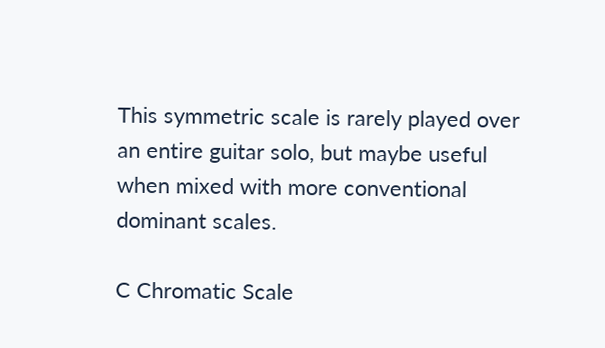This symmetric scale is rarely played over an entire guitar solo, but maybe useful when mixed with more conventional dominant scales.

C Chromatic Scale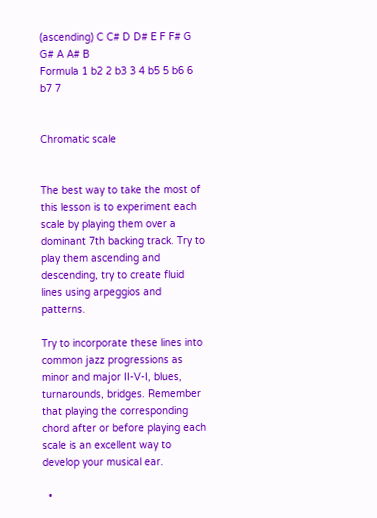(ascending) C C# D D# E F F# G G# A A# B
Formula 1 b2 2 b3 3 4 b5 5 b6 6 b7 7


Chromatic scale


The best way to take the most of this lesson is to experiment each scale by playing them over a dominant 7th backing track. Try to play them ascending and descending, try to create fluid lines using arpeggios and patterns.

Try to incorporate these lines into common jazz progressions as minor and major II-V-I, blues, turnarounds, bridges. Remember that playing the corresponding chord after or before playing each scale is an excellent way to develop your musical ear.

  •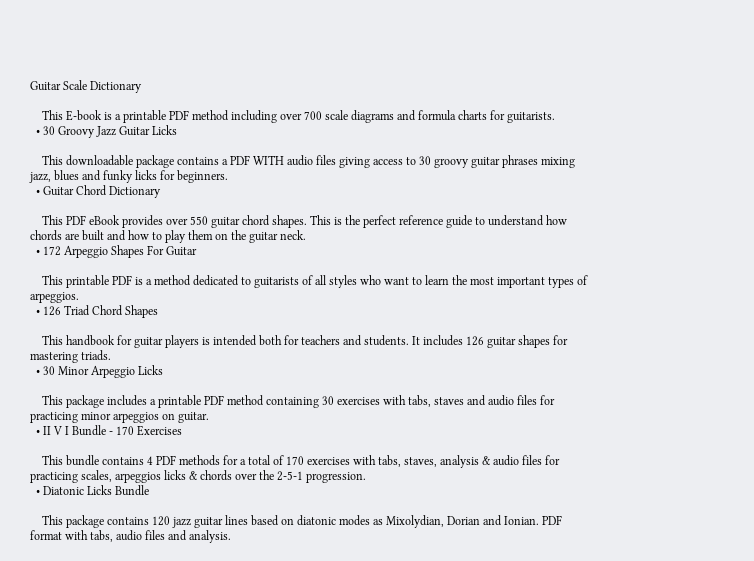Guitar Scale Dictionary

    This E-book is a printable PDF method including over 700 scale diagrams and formula charts for guitarists.
  • 30 Groovy Jazz Guitar Licks

    This downloadable package contains a PDF WITH audio files giving access to 30 groovy guitar phrases mixing jazz, blues and funky licks for beginners.
  • Guitar Chord Dictionary

    This PDF eBook provides over 550 guitar chord shapes. This is the perfect reference guide to understand how chords are built and how to play them on the guitar neck.
  • 172 Arpeggio Shapes For Guitar

    This printable PDF is a method dedicated to guitarists of all styles who want to learn the most important types of arpeggios.
  • 126 Triad Chord Shapes

    This handbook for guitar players is intended both for teachers and students. It includes 126 guitar shapes for mastering triads.
  • 30 Minor Arpeggio Licks

    This package includes a printable PDF method containing 30 exercises with tabs, staves and audio files for practicing minor arpeggios on guitar.
  • II V I Bundle - 170 Exercises

    This bundle contains 4 PDF methods for a total of 170 exercises with tabs, staves, analysis & audio files for practicing scales, arpeggios licks & chords over the 2-5-1 progression.
  • Diatonic Licks Bundle

    This package contains 120 jazz guitar lines based on diatonic modes as Mixolydian, Dorian and Ionian. PDF format with tabs, audio files and analysis.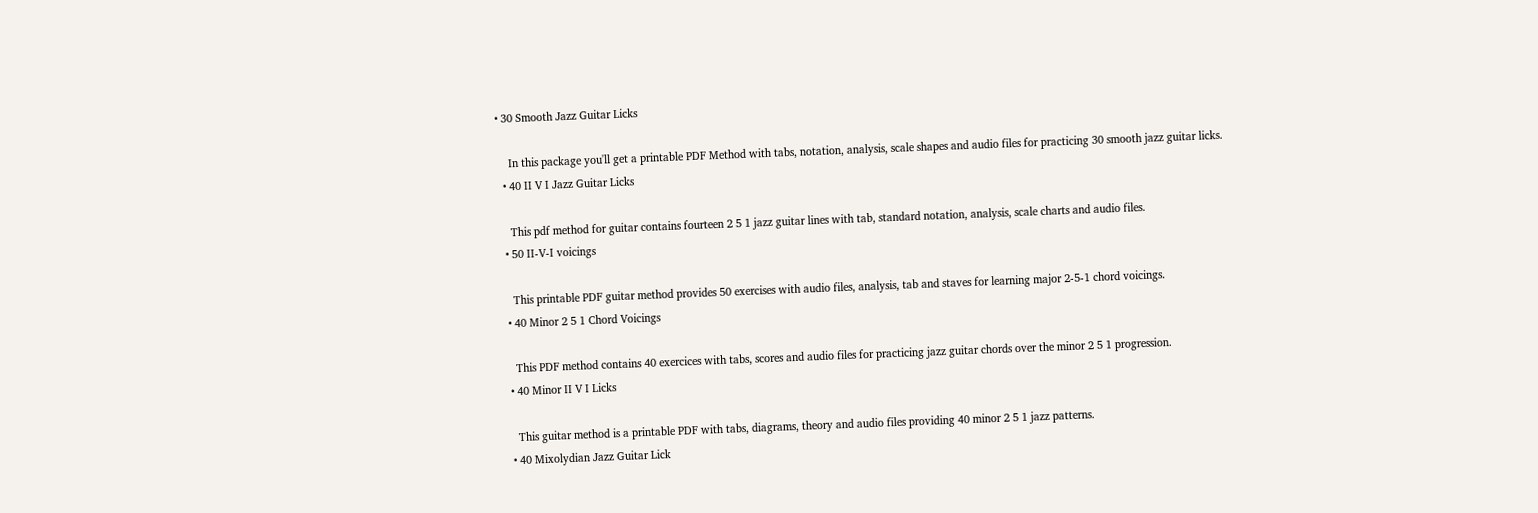• 30 Smooth Jazz Guitar Licks

    In this package you'll get a printable PDF Method with tabs, notation, analysis, scale shapes and audio files for practicing 30 smooth jazz guitar licks.
  • 40 II V I Jazz Guitar Licks

    This pdf method for guitar contains fourteen 2 5 1 jazz guitar lines with tab, standard notation, analysis, scale charts and audio files.
  • 50 II-V-I voicings

    This printable PDF guitar method provides 50 exercises with audio files, analysis, tab and staves for learning major 2-5-1 chord voicings.
  • 40 Minor 2 5 1 Chord Voicings

    This PDF method contains 40 exercices with tabs, scores and audio files for practicing jazz guitar chords over the minor 2 5 1 progression.
  • 40 Minor II V I Licks

    This guitar method is a printable PDF with tabs, diagrams, theory and audio files providing 40 minor 2 5 1 jazz patterns.
  • 40 Mixolydian Jazz Guitar Lick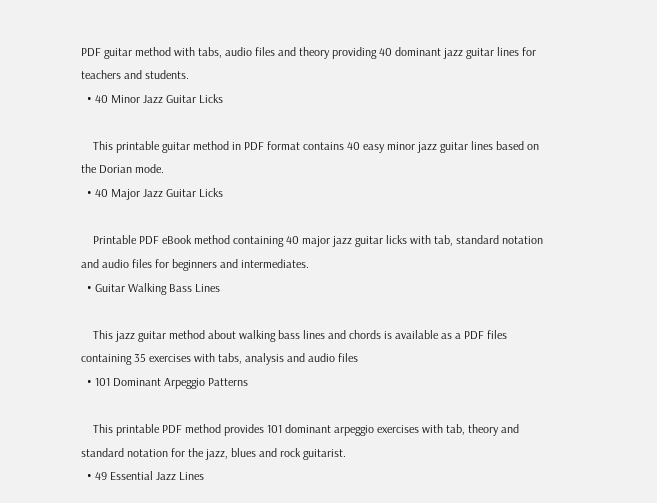PDF guitar method with tabs, audio files and theory providing 40 dominant jazz guitar lines for teachers and students.
  • 40 Minor Jazz Guitar Licks

    This printable guitar method in PDF format contains 40 easy minor jazz guitar lines based on the Dorian mode.
  • 40 Major Jazz Guitar Licks

    Printable PDF eBook method containing 40 major jazz guitar licks with tab, standard notation and audio files for beginners and intermediates.
  • Guitar Walking Bass Lines

    This jazz guitar method about walking bass lines and chords is available as a PDF files containing 35 exercises with tabs, analysis and audio files
  • 101 Dominant Arpeggio Patterns

    This printable PDF method provides 101 dominant arpeggio exercises with tab, theory and standard notation for the jazz, blues and rock guitarist.
  • 49 Essential Jazz Lines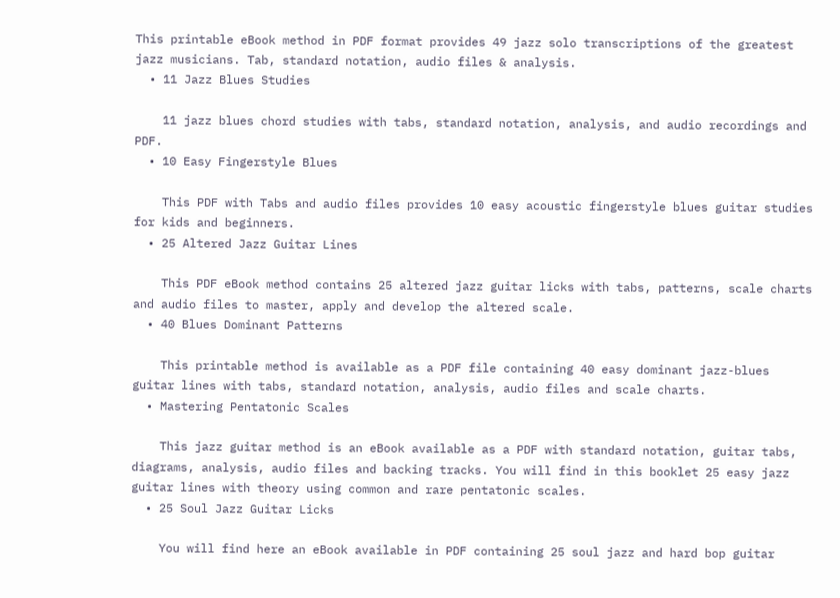This printable eBook method in PDF format provides 49 jazz solo transcriptions of the greatest jazz musicians. Tab, standard notation, audio files & analysis.
  • 11 Jazz Blues Studies

    11 jazz blues chord studies with tabs, standard notation, analysis, and audio recordings and PDF.
  • 10 Easy Fingerstyle Blues

    This PDF with Tabs and audio files provides 10 easy acoustic fingerstyle blues guitar studies for kids and beginners.
  • 25 Altered Jazz Guitar Lines

    This PDF eBook method contains 25 altered jazz guitar licks with tabs, patterns, scale charts and audio files to master, apply and develop the altered scale.
  • 40 Blues Dominant Patterns

    This printable method is available as a PDF file containing 40 easy dominant jazz-blues guitar lines with tabs, standard notation, analysis, audio files and scale charts.
  • Mastering Pentatonic Scales

    This jazz guitar method is an eBook available as a PDF with standard notation, guitar tabs, diagrams, analysis, audio files and backing tracks. You will find in this booklet 25 easy jazz guitar lines with theory using common and rare pentatonic scales.
  • 25 Soul Jazz Guitar Licks

    You will find here an eBook available in PDF containing 25 soul jazz and hard bop guitar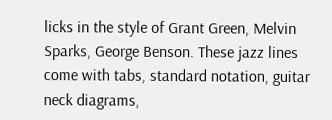licks in the style of Grant Green, Melvin Sparks, George Benson. These jazz lines come with tabs, standard notation, guitar neck diagrams,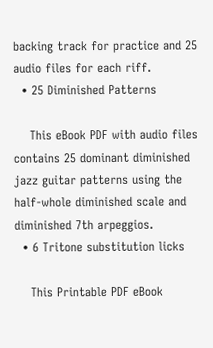backing track for practice and 25 audio files for each riff.
  • 25 Diminished Patterns

    This eBook PDF with audio files contains 25 dominant diminished jazz guitar patterns using the half-whole diminished scale and diminished 7th arpeggios.
  • 6 Tritone substitution licks

    This Printable PDF eBook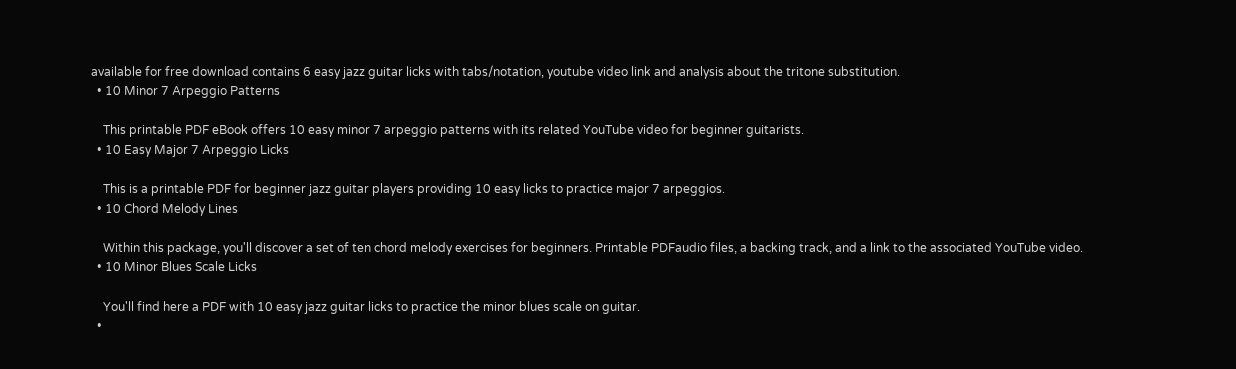available for free download contains 6 easy jazz guitar licks with tabs/notation, youtube video link and analysis about the tritone substitution.
  • 10 Minor 7 Arpeggio Patterns

    This printable PDF eBook offers 10 easy minor 7 arpeggio patterns with its related YouTube video for beginner guitarists.
  • 10 Easy Major 7 Arpeggio Licks

    This is a printable PDF for beginner jazz guitar players providing 10 easy licks to practice major 7 arpeggios.
  • 10 Chord Melody Lines

    Within this package, you'll discover a set of ten chord melody exercises for beginners. Printable PDFaudio files, a backing track, and a link to the associated YouTube video.
  • 10 Minor Blues Scale Licks

    You'll find here a PDF with 10 easy jazz guitar licks to practice the minor blues scale on guitar.
  •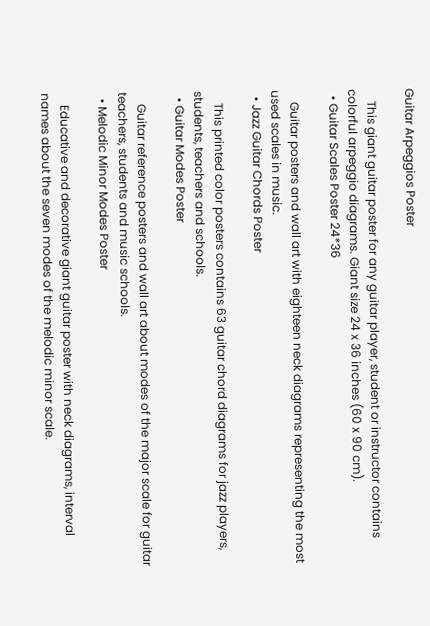Guitar Arpeggios Poster

    This giant guitar poster for any guitar player, student or instructor contains colorful arpeggio diagrams. Giant size 24 x 36 inches (60 x 90 cm).
  • Guitar Scales Poster 24*36

    Guitar posters and wall art with eighteen neck diagrams representing the most used scales in music.
  • Jazz Guitar Chords Poster

    This printed color posters contains 63 guitar chord diagrams for jazz players, students, teachers and schools.
  • Guitar Modes Poster

    Guitar reference posters and wall art about modes of the major scale for guitar teachers, students and music schools.
  • Melodic Minor Modes Poster

    Educative and decorative giant guitar poster with neck diagrams, interval names about the seven modes of the melodic minor scale.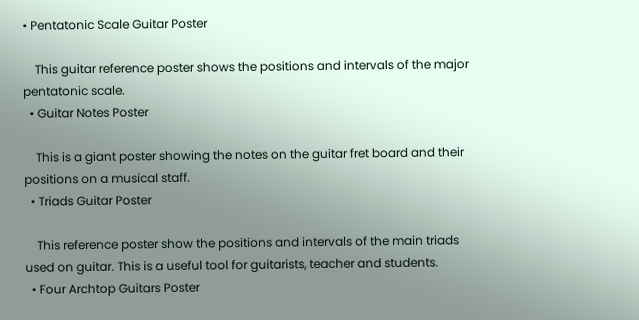• Pentatonic Scale Guitar Poster

    This guitar reference poster shows the positions and intervals of the major pentatonic scale.
  • Guitar Notes Poster

    This is a giant poster showing the notes on the guitar fret board and their positions on a musical staff.
  • Triads Guitar Poster

    This reference poster show the positions and intervals of the main triads used on guitar. This is a useful tool for guitarists, teacher and students.
  • Four Archtop Guitars Poster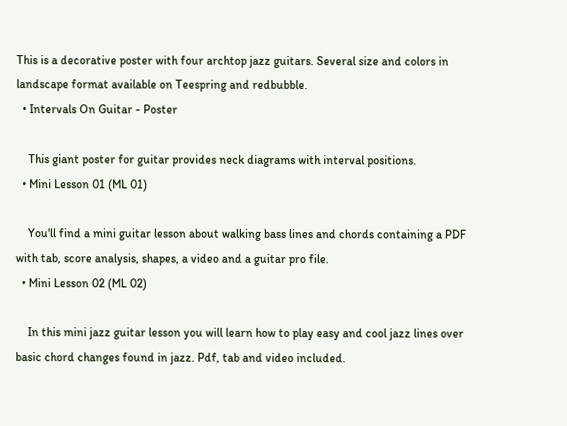This is a decorative poster with four archtop jazz guitars. Several size and colors in landscape format available on Teespring and redbubble.
  • Intervals On Guitar - Poster

    This giant poster for guitar provides neck diagrams with interval positions.
  • Mini Lesson 01 (ML 01)

    You'll find a mini guitar lesson about walking bass lines and chords containing a PDF with tab, score analysis, shapes, a video and a guitar pro file.
  • Mini Lesson 02 (ML 02)

    In this mini jazz guitar lesson you will learn how to play easy and cool jazz lines over basic chord changes found in jazz. Pdf, tab and video included.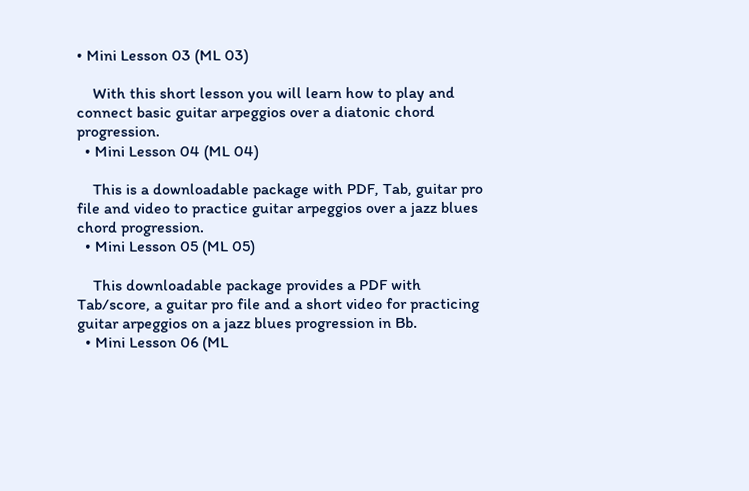• Mini Lesson 03 (ML 03)

    With this short lesson you will learn how to play and connect basic guitar arpeggios over a diatonic chord progression.
  • Mini Lesson 04 (ML 04)

    This is a downloadable package with PDF, Tab, guitar pro file and video to practice guitar arpeggios over a jazz blues chord progression.
  • Mini Lesson 05 (ML 05)

    This downloadable package provides a PDF with Tab/score, a guitar pro file and a short video for practicing guitar arpeggios on a jazz blues progression in Bb.
  • Mini Lesson 06 (ML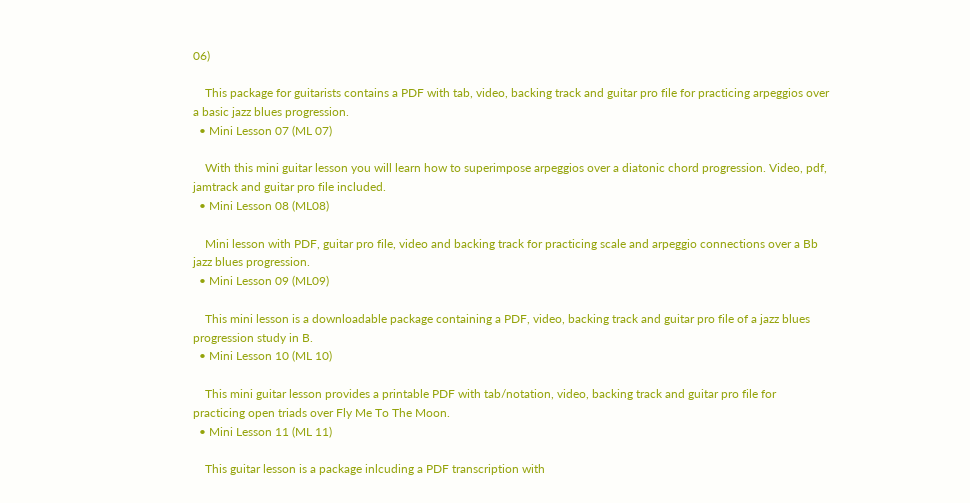06)

    This package for guitarists contains a PDF with tab, video, backing track and guitar pro file for practicing arpeggios over a basic jazz blues progression.
  • Mini Lesson 07 (ML 07)

    With this mini guitar lesson you will learn how to superimpose arpeggios over a diatonic chord progression. Video, pdf, jamtrack and guitar pro file included.
  • Mini Lesson 08 (ML08)

    Mini lesson with PDF, guitar pro file, video and backing track for practicing scale and arpeggio connections over a Bb jazz blues progression.
  • Mini Lesson 09 (ML09)

    This mini lesson is a downloadable package containing a PDF, video, backing track and guitar pro file of a jazz blues progression study in B.
  • Mini Lesson 10 (ML 10)

    This mini guitar lesson provides a printable PDF with tab/notation, video, backing track and guitar pro file for practicing open triads over Fly Me To The Moon.
  • Mini Lesson 11 (ML 11)

    This guitar lesson is a package inlcuding a PDF transcription with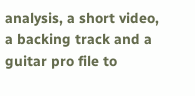analysis, a short video, a backing track and a guitar pro file to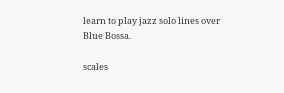learn to play jazz solo lines over Blue Bossa.

scales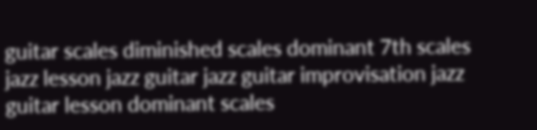guitar scales diminished scales dominant 7th scales jazz lesson jazz guitar jazz guitar improvisation jazz guitar lesson dominant scales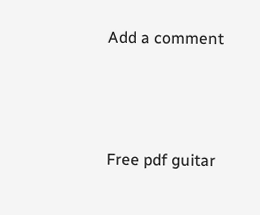Add a comment




Free pdf guitar